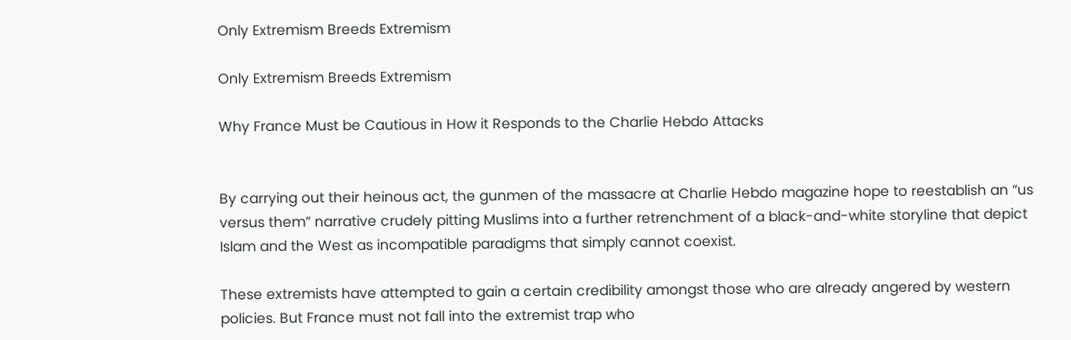Only Extremism Breeds Extremism

Only Extremism Breeds Extremism

Why France Must be Cautious in How it Responds to the Charlie Hebdo Attacks


By carrying out their heinous act, the gunmen of the massacre at Charlie Hebdo magazine hope to reestablish an “us versus them” narrative crudely pitting Muslims into a further retrenchment of a black-and-white storyline that depict Islam and the West as incompatible paradigms that simply cannot coexist.

These extremists have attempted to gain a certain credibility amongst those who are already angered by western policies. But France must not fall into the extremist trap who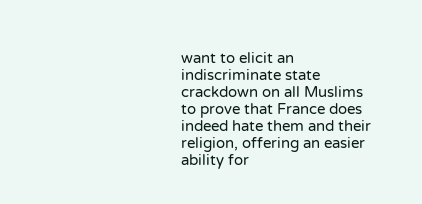want to elicit an indiscriminate state crackdown on all Muslims to prove that France does indeed hate them and their religion, offering an easier ability for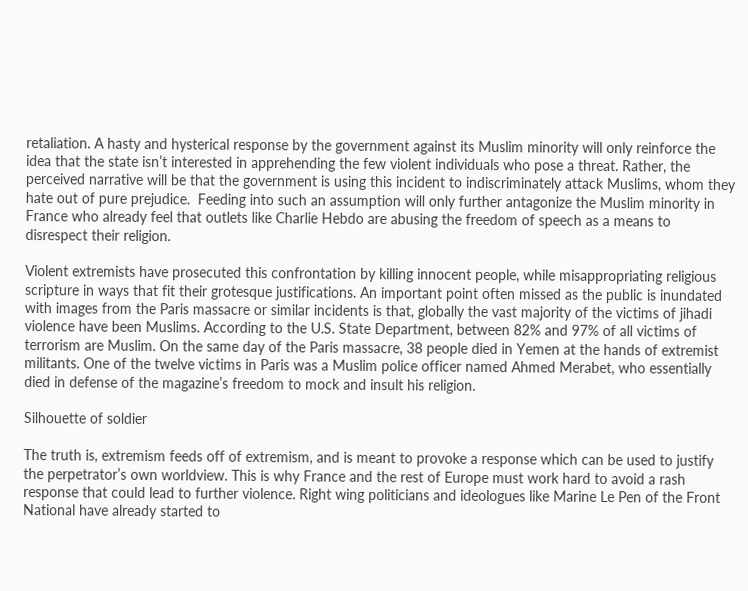retaliation. A hasty and hysterical response by the government against its Muslim minority will only reinforce the idea that the state isn’t interested in apprehending the few violent individuals who pose a threat. Rather, the perceived narrative will be that the government is using this incident to indiscriminately attack Muslims, whom they hate out of pure prejudice.  Feeding into such an assumption will only further antagonize the Muslim minority in France who already feel that outlets like Charlie Hebdo are abusing the freedom of speech as a means to disrespect their religion.

Violent extremists have prosecuted this confrontation by killing innocent people, while misappropriating religious scripture in ways that fit their grotesque justifications. An important point often missed as the public is inundated with images from the Paris massacre or similar incidents is that, globally the vast majority of the victims of jihadi violence have been Muslims. According to the U.S. State Department, between 82% and 97% of all victims of terrorism are Muslim. On the same day of the Paris massacre, 38 people died in Yemen at the hands of extremist militants. One of the twelve victims in Paris was a Muslim police officer named Ahmed Merabet, who essentially died in defense of the magazine’s freedom to mock and insult his religion.

Silhouette of soldier

The truth is, extremism feeds off of extremism, and is meant to provoke a response which can be used to justify the perpetrator’s own worldview. This is why France and the rest of Europe must work hard to avoid a rash response that could lead to further violence. Right wing politicians and ideologues like Marine Le Pen of the Front National have already started to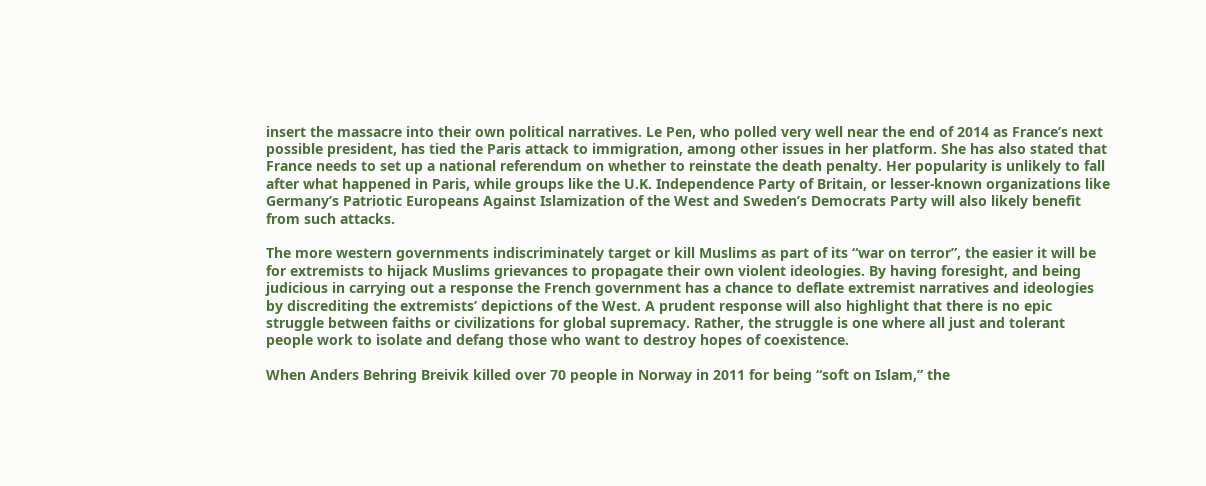insert the massacre into their own political narratives. Le Pen, who polled very well near the end of 2014 as France’s next possible president, has tied the Paris attack to immigration, among other issues in her platform. She has also stated that France needs to set up a national referendum on whether to reinstate the death penalty. Her popularity is unlikely to fall after what happened in Paris, while groups like the U.K. Independence Party of Britain, or lesser-known organizations like Germany’s Patriotic Europeans Against Islamization of the West and Sweden’s Democrats Party will also likely benefit from such attacks.

The more western governments indiscriminately target or kill Muslims as part of its “war on terror”, the easier it will be for extremists to hijack Muslims grievances to propagate their own violent ideologies. By having foresight, and being judicious in carrying out a response the French government has a chance to deflate extremist narratives and ideologies by discrediting the extremists’ depictions of the West. A prudent response will also highlight that there is no epic struggle between faiths or civilizations for global supremacy. Rather, the struggle is one where all just and tolerant people work to isolate and defang those who want to destroy hopes of coexistence.

When Anders Behring Breivik killed over 70 people in Norway in 2011 for being “soft on Islam,” the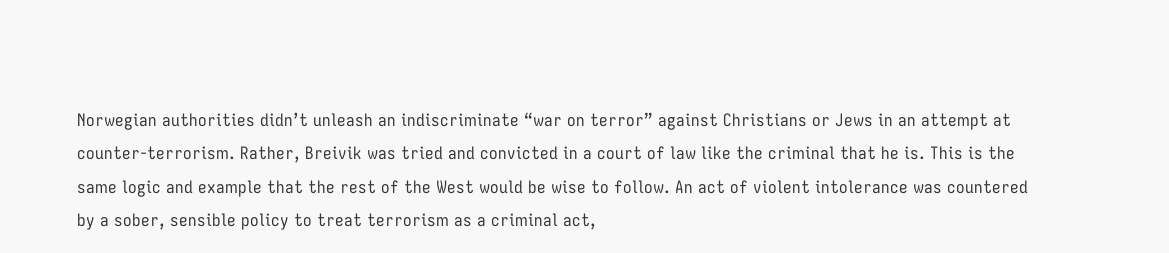Norwegian authorities didn’t unleash an indiscriminate “war on terror” against Christians or Jews in an attempt at counter-terrorism. Rather, Breivik was tried and convicted in a court of law like the criminal that he is. This is the same logic and example that the rest of the West would be wise to follow. An act of violent intolerance was countered by a sober, sensible policy to treat terrorism as a criminal act,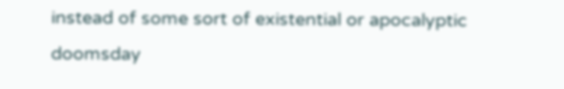instead of some sort of existential or apocalyptic doomsday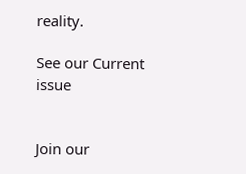reality.

See our Current issue


Join our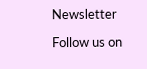Newsletter

Follow us on